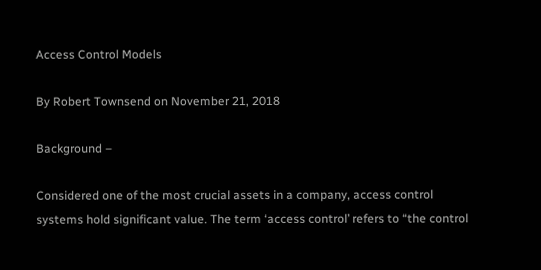Access Control Models

By Robert Townsend on November 21, 2018

Background –

Considered one of the most crucial assets in a company, access control systems hold significant value. The term ‘access control’ refers to “the control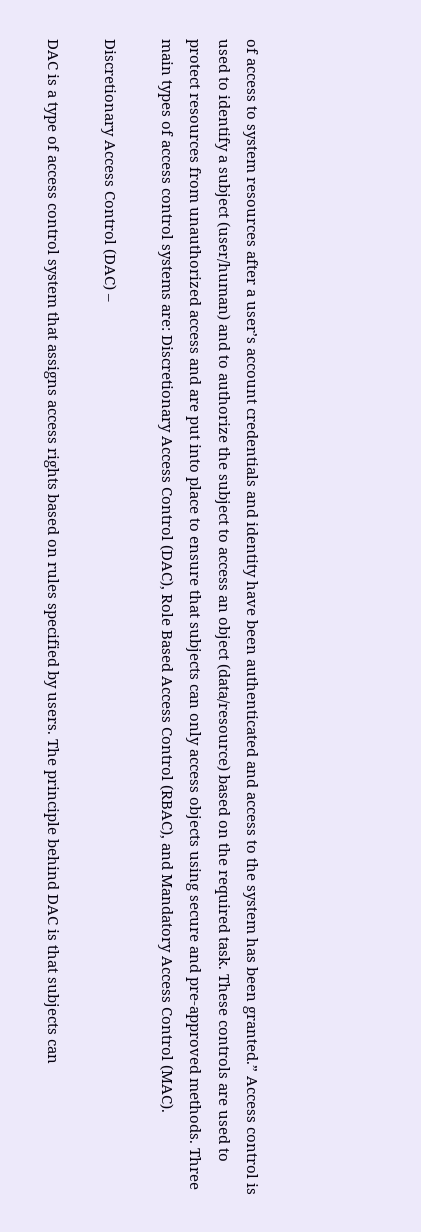of access to system resources after a user’s account credentials and identity have been authenticated and access to the system has been granted.” Access control is used to identify a subject (user/human) and to authorize the subject to access an object (data/resource) based on the required task. These controls are used to protect resources from unauthorized access and are put into place to ensure that subjects can only access objects using secure and pre-approved methods. Three main types of access control systems are: Discretionary Access Control (DAC), Role Based Access Control (RBAC), and Mandatory Access Control (MAC).

Discretionary Access Control (DAC) –

DAC is a type of access control system that assigns access rights based on rules specified by users. The principle behind DAC is that subjects can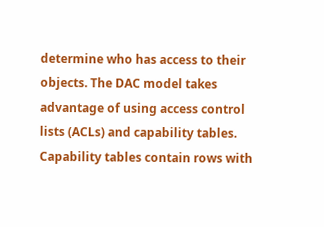determine who has access to their objects. The DAC model takes advantage of using access control lists (ACLs) and capability tables. Capability tables contain rows with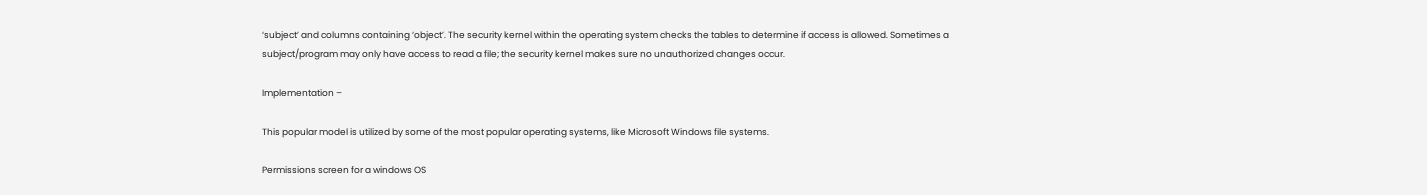‘subject’ and columns containing ‘object’. The security kernel within the operating system checks the tables to determine if access is allowed. Sometimes a subject/program may only have access to read a file; the security kernel makes sure no unauthorized changes occur.

Implementation –

This popular model is utilized by some of the most popular operating systems, like Microsoft Windows file systems.

Permissions screen for a windows OS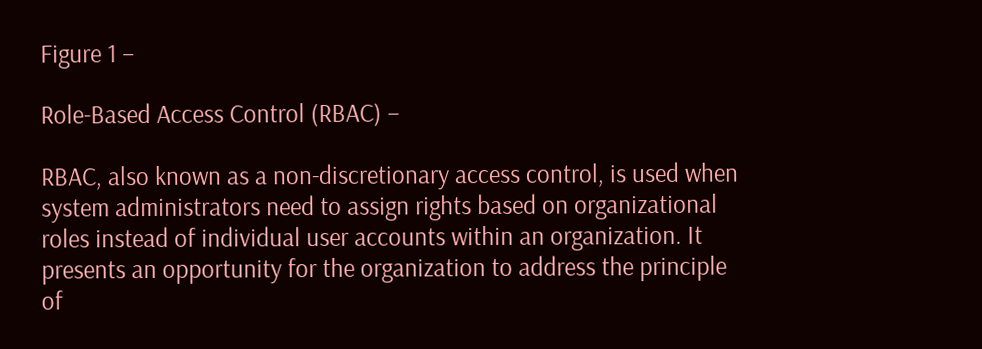Figure 1 –

Role-Based Access Control (RBAC) –

RBAC, also known as a non-discretionary access control, is used when system administrators need to assign rights based on organizational roles instead of individual user accounts within an organization. It presents an opportunity for the organization to address the principle of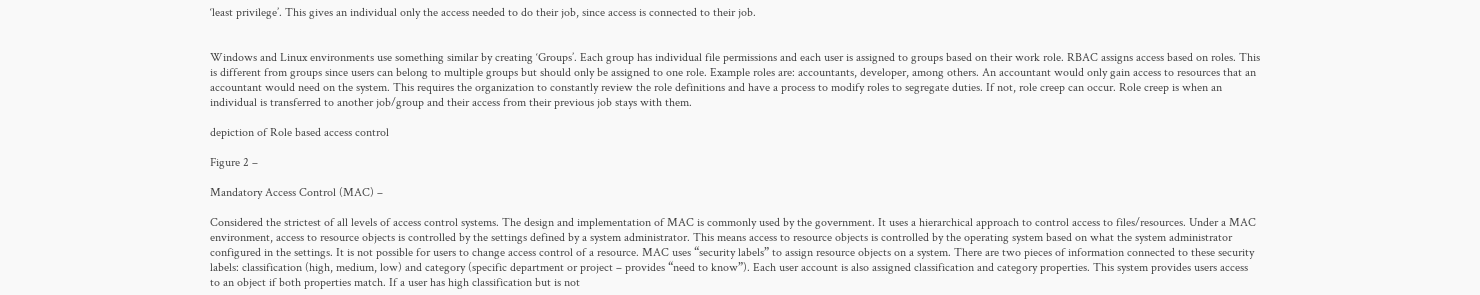‘least privilege’. This gives an individual only the access needed to do their job, since access is connected to their job.


Windows and Linux environments use something similar by creating ‘Groups’. Each group has individual file permissions and each user is assigned to groups based on their work role. RBAC assigns access based on roles. This is different from groups since users can belong to multiple groups but should only be assigned to one role. Example roles are: accountants, developer, among others. An accountant would only gain access to resources that an accountant would need on the system. This requires the organization to constantly review the role definitions and have a process to modify roles to segregate duties. If not, role creep can occur. Role creep is when an individual is transferred to another job/group and their access from their previous job stays with them.

depiction of Role based access control

Figure 2 –

Mandatory Access Control (MAC) –

Considered the strictest of all levels of access control systems. The design and implementation of MAC is commonly used by the government. It uses a hierarchical approach to control access to files/resources. Under a MAC environment, access to resource objects is controlled by the settings defined by a system administrator. This means access to resource objects is controlled by the operating system based on what the system administrator configured in the settings. It is not possible for users to change access control of a resource. MAC uses “security labels” to assign resource objects on a system. There are two pieces of information connected to these security labels: classification (high, medium, low) and category (specific department or project – provides “need to know”). Each user account is also assigned classification and category properties. This system provides users access to an object if both properties match. If a user has high classification but is not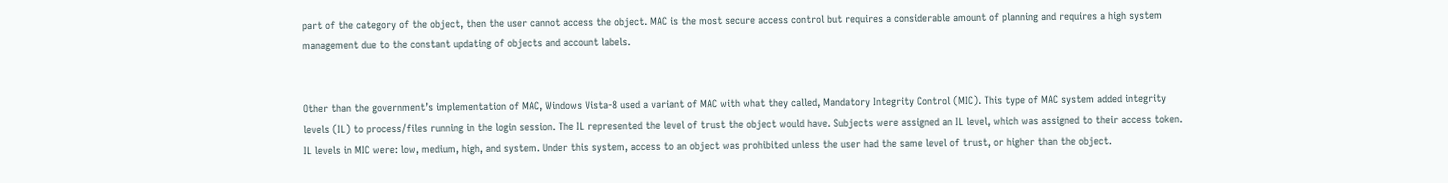part of the category of the object, then the user cannot access the object. MAC is the most secure access control but requires a considerable amount of planning and requires a high system management due to the constant updating of objects and account labels.


Other than the government’s implementation of MAC, Windows Vista-8 used a variant of MAC with what they called, Mandatory Integrity Control (MIC). This type of MAC system added integrity levels (IL) to process/files running in the login session. The IL represented the level of trust the object would have. Subjects were assigned an IL level, which was assigned to their access token. IL levels in MIC were: low, medium, high, and system. Under this system, access to an object was prohibited unless the user had the same level of trust, or higher than the object.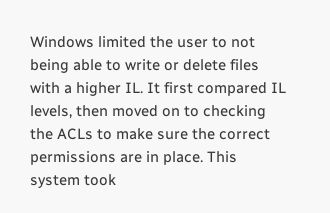Windows limited the user to not being able to write or delete files with a higher IL. It first compared IL levels, then moved on to checking the ACLs to make sure the correct permissions are in place. This system took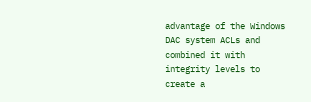advantage of the Windows DAC system ACLs and combined it with integrity levels to create a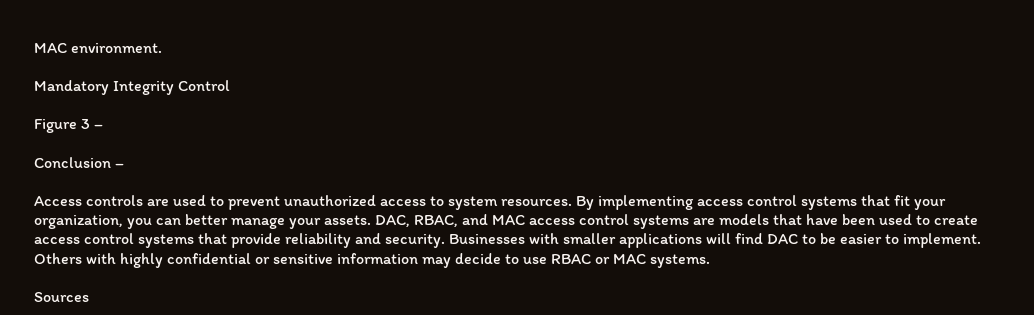MAC environment.

Mandatory Integrity Control

Figure 3 –

Conclusion –

Access controls are used to prevent unauthorized access to system resources. By implementing access control systems that fit your organization, you can better manage your assets. DAC, RBAC, and MAC access control systems are models that have been used to create access control systems that provide reliability and security. Businesses with smaller applications will find DAC to be easier to implement. Others with highly confidential or sensitive information may decide to use RBAC or MAC systems.

Sources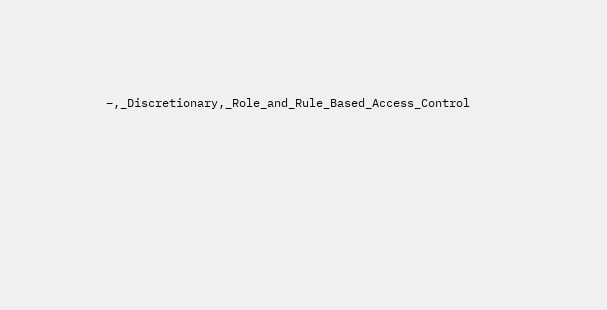–,_Discretionary,_Role_and_Rule_Based_Access_Control